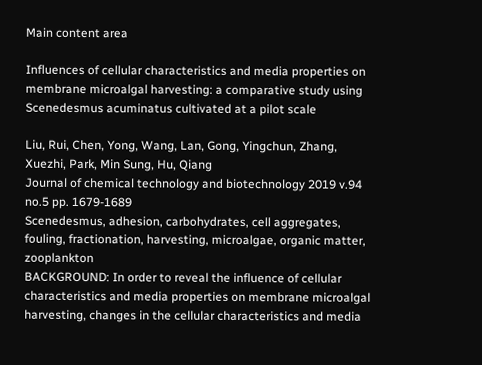Main content area

Influences of cellular characteristics and media properties on membrane microalgal harvesting: a comparative study using Scenedesmus acuminatus cultivated at a pilot scale

Liu, Rui, Chen, Yong, Wang, Lan, Gong, Yingchun, Zhang, Xuezhi, Park, Min Sung, Hu, Qiang
Journal of chemical technology and biotechnology 2019 v.94 no.5 pp. 1679-1689
Scenedesmus, adhesion, carbohydrates, cell aggregates, fouling, fractionation, harvesting, microalgae, organic matter, zooplankton
BACKGROUND: In order to reveal the influence of cellular characteristics and media properties on membrane microalgal harvesting, changes in the cellular characteristics and media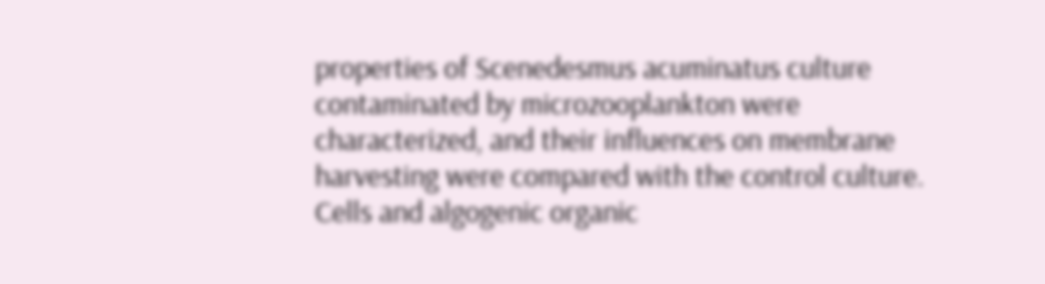properties of Scenedesmus acuminatus culture contaminated by microzooplankton were characterized, and their influences on membrane harvesting were compared with the control culture. Cells and algogenic organic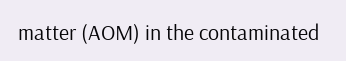matter (AOM) in the contaminated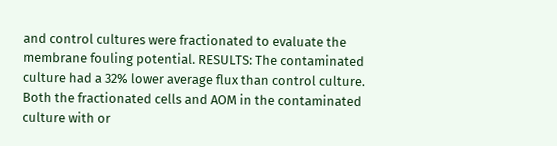and control cultures were fractionated to evaluate the membrane fouling potential. RESULTS: The contaminated culture had a 32% lower average flux than control culture. Both the fractionated cells and AOM in the contaminated culture with or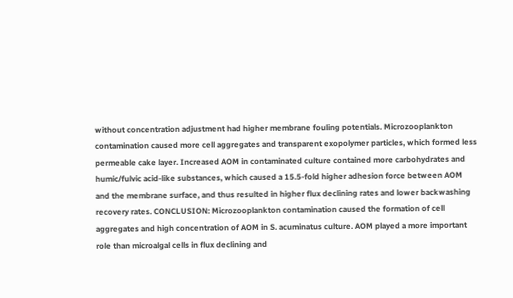without concentration adjustment had higher membrane fouling potentials. Microzooplankton contamination caused more cell aggregates and transparent exopolymer particles, which formed less permeable cake layer. Increased AOM in contaminated culture contained more carbohydrates and humic/fulvic acid‐like substances, which caused a 15.5‐fold higher adhesion force between AOM and the membrane surface, and thus resulted in higher flux declining rates and lower backwashing recovery rates. CONCLUSION: Microzooplankton contamination caused the formation of cell aggregates and high concentration of AOM in S. acuminatus culture. AOM played a more important role than microalgal cells in flux declining and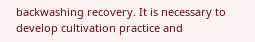backwashing recovery. It is necessary to develop cultivation practice and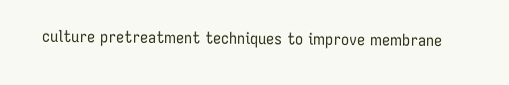culture pretreatment techniques to improve membrane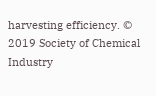harvesting efficiency. © 2019 Society of Chemical Industry